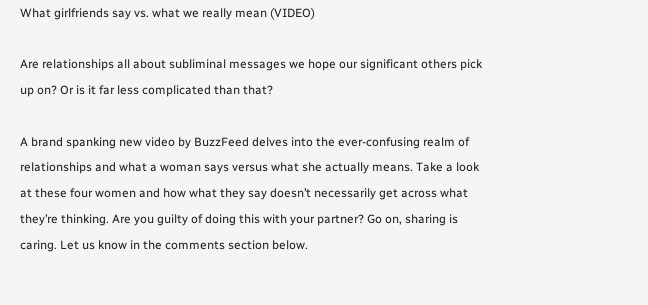What girlfriends say vs. what we really mean (VIDEO)

Are relationships all about subliminal messages we hope our significant others pick up on? Or is it far less complicated than that?

A brand spanking new video by BuzzFeed delves into the ever-confusing realm of relationships and what a woman says versus what she actually means. Take a look at these four women and how what they say doesn’t necessarily get across what they’re thinking. Are you guilty of doing this with your partner? Go on, sharing is caring. Let us know in the comments section below.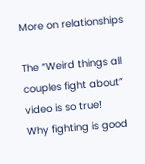More on relationships

The “Weird things all couples fight about” video is so true!
Why fighting is good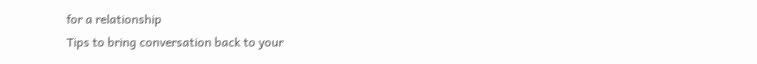for a relationship
Tips to bring conversation back to your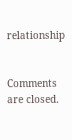relationship


Comments are closed.